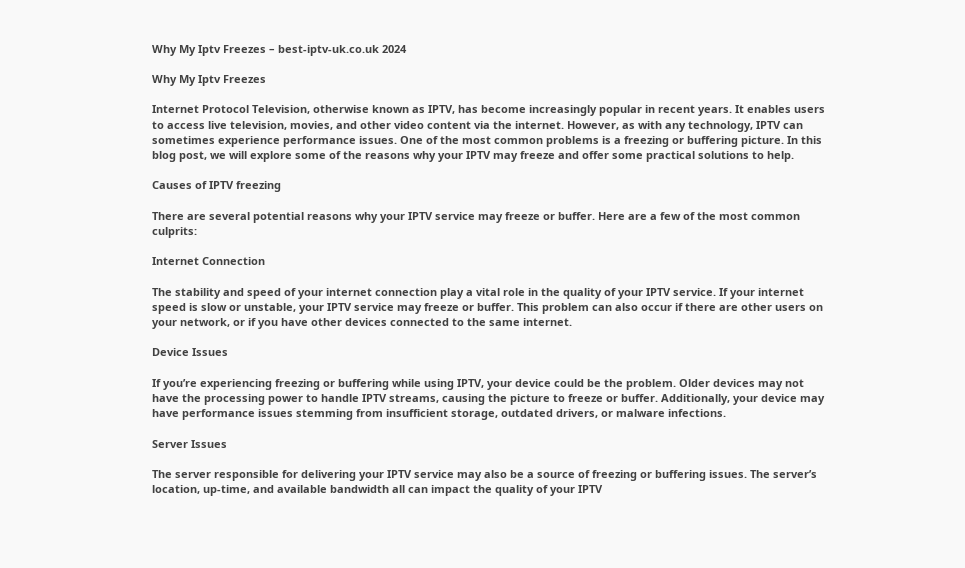Why My Iptv Freezes – best-iptv-uk.co.uk 2024

Why My Iptv Freezes

Internet Protocol Television, otherwise known as IPTV, has become increasingly popular in recent years. It enables users to access live television, movies, and other video content via the internet. However, as with any technology, IPTV can sometimes experience performance issues. One of the most common problems is a freezing or buffering picture. In this blog post, we will explore some of the reasons why your IPTV may freeze and offer some practical solutions to help.

Causes of IPTV freezing

There are several potential reasons why your IPTV service may freeze or buffer. Here are a few of the most common culprits:

Internet Connection

The stability and speed of your internet connection play a vital role in the quality of your IPTV service. If your internet speed is slow or unstable, your IPTV service may freeze or buffer. This problem can also occur if there are other users on your network, or if you have other devices connected to the same internet.

Device Issues

If you’re experiencing freezing or buffering while using IPTV, your device could be the problem. Older devices may not have the processing power to handle IPTV streams, causing the picture to freeze or buffer. Additionally, your device may have performance issues stemming from insufficient storage, outdated drivers, or malware infections.

Server Issues

The server responsible for delivering your IPTV service may also be a source of freezing or buffering issues. The server’s location, up-time, and available bandwidth all can impact the quality of your IPTV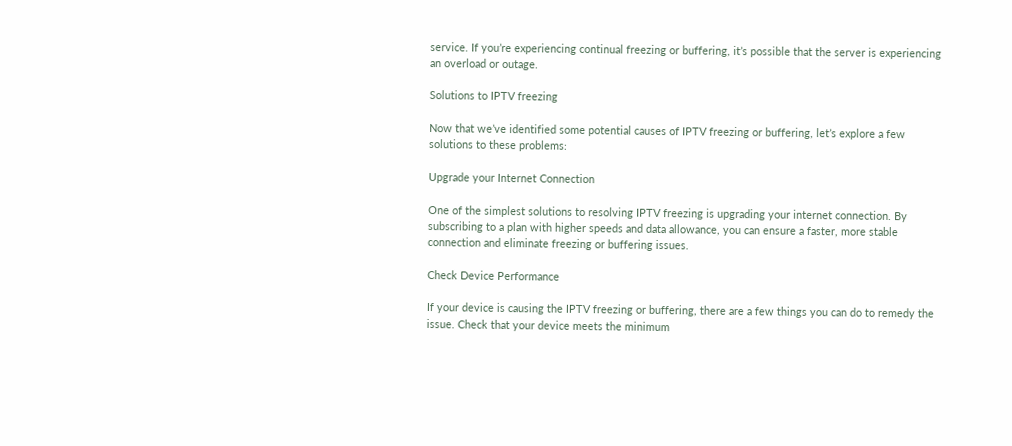service. If you’re experiencing continual freezing or buffering, it’s possible that the server is experiencing an overload or outage.

Solutions to IPTV freezing

Now that we’ve identified some potential causes of IPTV freezing or buffering, let’s explore a few solutions to these problems:

Upgrade your Internet Connection

One of the simplest solutions to resolving IPTV freezing is upgrading your internet connection. By subscribing to a plan with higher speeds and data allowance, you can ensure a faster, more stable connection and eliminate freezing or buffering issues.

Check Device Performance

If your device is causing the IPTV freezing or buffering, there are a few things you can do to remedy the issue. Check that your device meets the minimum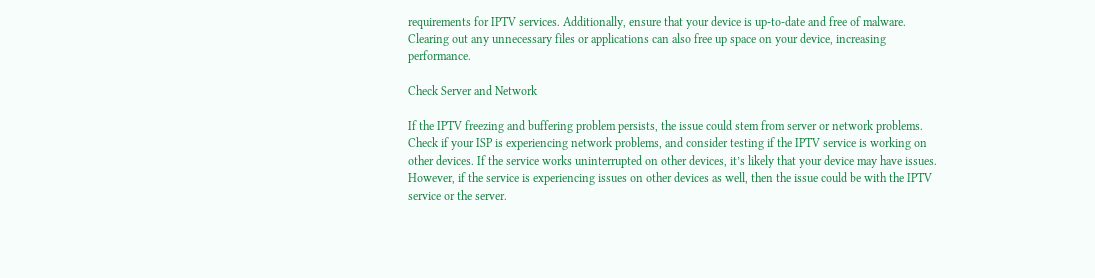requirements for IPTV services. Additionally, ensure that your device is up-to-date and free of malware. Clearing out any unnecessary files or applications can also free up space on your device, increasing performance.

Check Server and Network

If the IPTV freezing and buffering problem persists, the issue could stem from server or network problems. Check if your ISP is experiencing network problems, and consider testing if the IPTV service is working on other devices. If the service works uninterrupted on other devices, it’s likely that your device may have issues. However, if the service is experiencing issues on other devices as well, then the issue could be with the IPTV service or the server.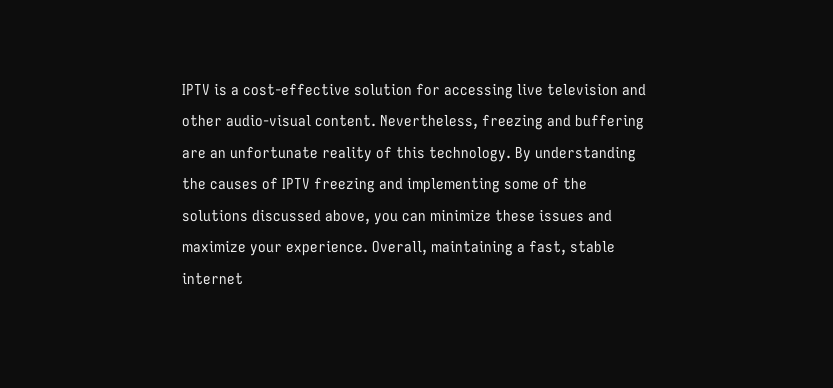IPTV is a cost-effective solution for accessing live television and other audio-visual content. Nevertheless, freezing and buffering are an unfortunate reality of this technology. By understanding the causes of IPTV freezing and implementing some of the solutions discussed above, you can minimize these issues and maximize your experience. Overall, maintaining a fast, stable internet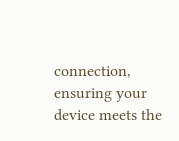connection, ensuring your device meets the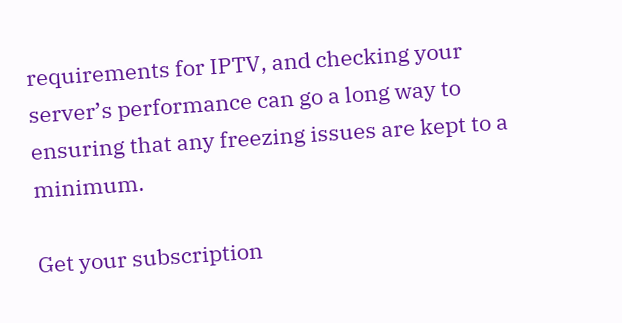requirements for IPTV, and checking your server’s performance can go a long way to ensuring that any freezing issues are kept to a minimum.

Get your subscription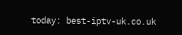today: best-iptv-uk.co.uk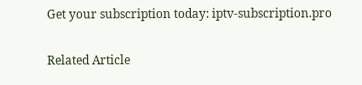Get your subscription today: iptv-subscription.pro

Related Article